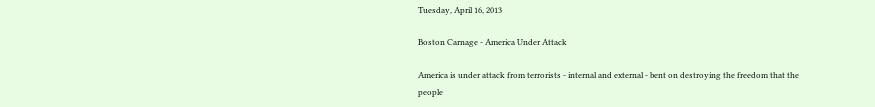Tuesday, April 16, 2013

Boston Carnage - America Under Attack

America is under attack from terrorists - internal and external - bent on destroying the freedom that the people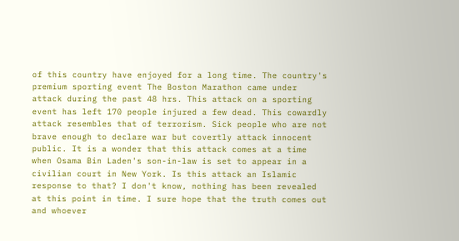of this country have enjoyed for a long time. The country's premium sporting event The Boston Marathon came under attack during the past 48 hrs. This attack on a sporting event has left 170 people injured a few dead. This cowardly attack resembles that of terrorism. Sick people who are not brave enough to declare war but covertly attack innocent public. It is a wonder that this attack comes at a time when Osama Bin Laden's son-in-law is set to appear in a civilian court in New York. Is this attack an Islamic response to that? I don't know, nothing has been revealed at this point in time. I sure hope that the truth comes out and whoever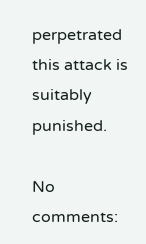perpetrated this attack is suitably punished.

No comments: